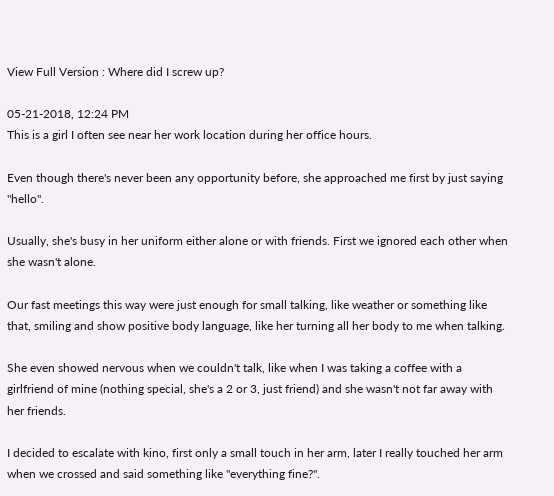View Full Version : Where did I screw up?

05-21-2018, 12:24 PM
This is a girl I often see near her work location during her office hours.

Even though there's never been any opportunity before, she approached me first by just saying "hello".

Usually, she's busy in her uniform either alone or with friends. First we ignored each other when she wasn't alone.

Our fast meetings this way were just enough for small talking, like weather or something like that, smiling and show positive body language, like her turning all her body to me when talking.

She even showed nervous when we couldn't talk, like when I was taking a coffee with a girlfriend of mine (nothing special, she's a 2 or 3, just friend) and she wasn't not far away with her friends.

I decided to escalate with kino, first only a small touch in her arm, later I really touched her arm when we crossed and said something like "everything fine?".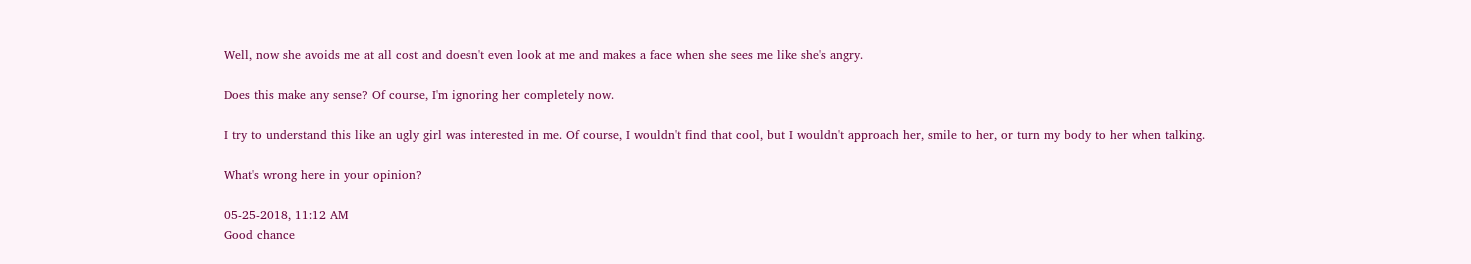Well, now she avoids me at all cost and doesn't even look at me and makes a face when she sees me like she's angry.

Does this make any sense? Of course, I'm ignoring her completely now.

I try to understand this like an ugly girl was interested in me. Of course, I wouldn't find that cool, but I wouldn't approach her, smile to her, or turn my body to her when talking.

What's wrong here in your opinion?

05-25-2018, 11:12 AM
Good chance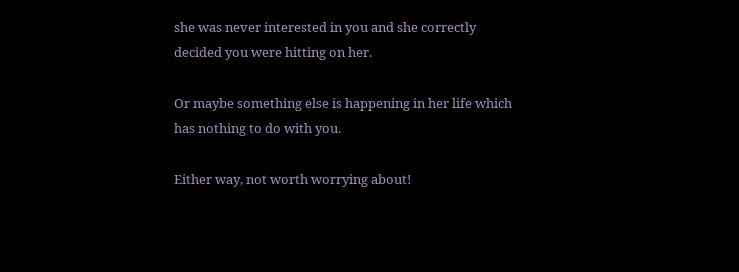she was never interested in you and she correctly decided you were hitting on her.

Or maybe something else is happening in her life which has nothing to do with you.

Either way, not worth worrying about!